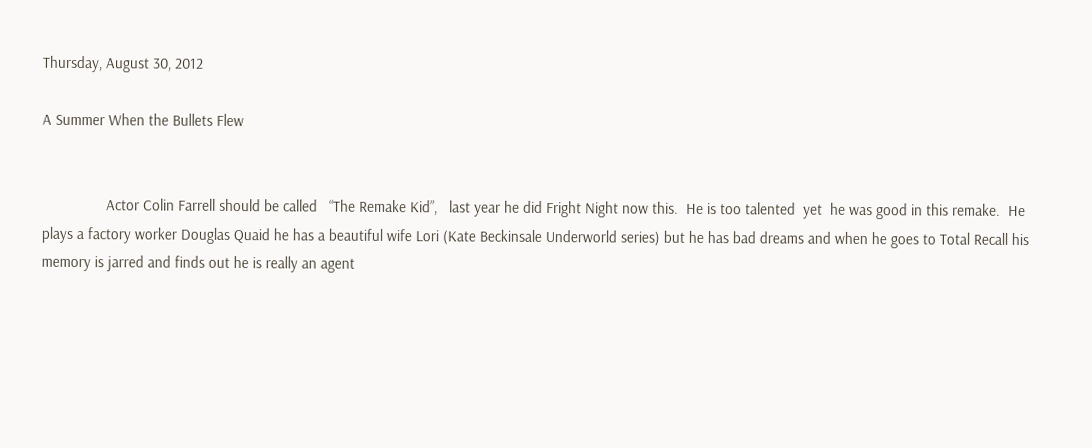Thursday, August 30, 2012

A Summer When the Bullets Flew


                Actor Colin Farrell should be called   “The Remake Kid”,   last year he did Fright Night now this.  He is too talented  yet  he was good in this remake.  He plays a factory worker Douglas Quaid he has a beautiful wife Lori (Kate Beckinsale Underworld series) but he has bad dreams and when he goes to Total Recall his memory is jarred and finds out he is really an agent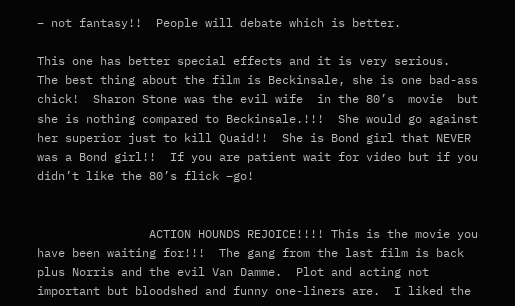– not fantasy!!  People will debate which is better.

This one has better special effects and it is very serious.  The best thing about the film is Beckinsale, she is one bad-ass chick!  Sharon Stone was the evil wife  in the 80’s  movie  but she is nothing compared to Beckinsale.!!!  She would go against her superior just to kill Quaid!!  She is Bond girl that NEVER was a Bond girl!!  If you are patient wait for video but if you didn’t like the 80’s flick –go!


                ACTION HOUNDS REJOICE!!!! This is the movie you have been waiting for!!!  The gang from the last film is back plus Norris and the evil Van Damme.  Plot and acting not important but bloodshed and funny one-liners are.  I liked the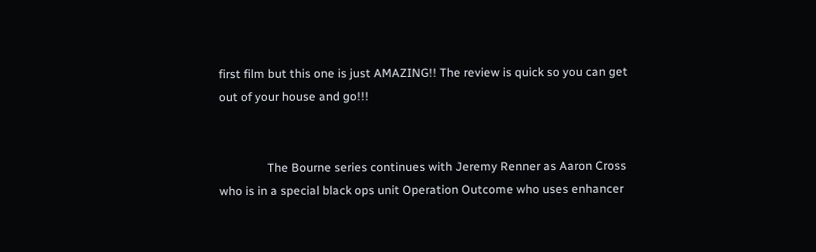first film but this one is just AMAZING!! The review is quick so you can get out of your house and go!!!


                The Bourne series continues with Jeremy Renner as Aaron Cross who is in a special black ops unit Operation Outcome who uses enhancer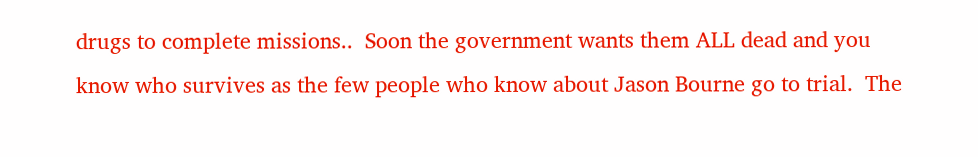drugs to complete missions..  Soon the government wants them ALL dead and you know who survives as the few people who know about Jason Bourne go to trial.  The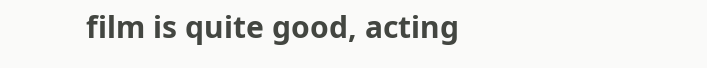film is quite good, acting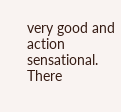very good and action sensational. There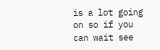is a lot going on so if you can wait see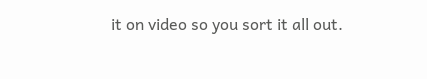it on video so you sort it all out.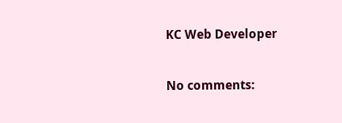KC Web Developer

No comments: